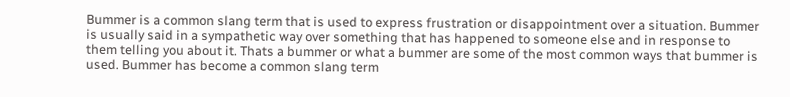Bummer is a common slang term that is used to express frustration or disappointment over a situation. Bummer is usually said in a sympathetic way over something that has happened to someone else and in response to them telling you about it. Thats a bummer or what a bummer are some of the most common ways that bummer is used. Bummer has become a common slang term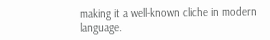making it a well-known cliche in modern language.